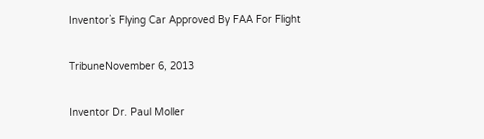Inventor`s Flying Car Approved By FAA For Flight

TribuneNovember 6, 2013

Inventor Dr. Paul Moller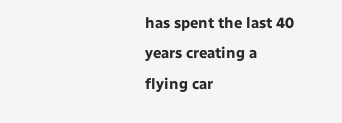has spent the last 40 years creating a flying car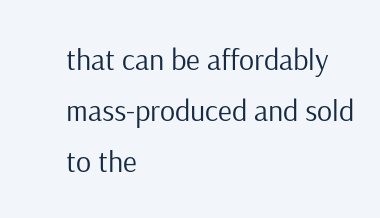that can be affordably mass-produced and sold to the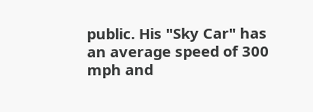public. His "Sky Car" has an average speed of 300 mph and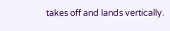takes off and lands vertically.